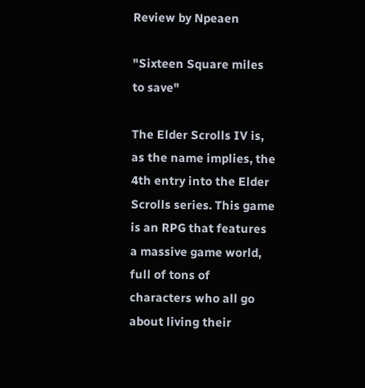Review by Npeaen

"Sixteen Square miles to save"

The Elder Scrolls IV is, as the name implies, the 4th entry into the Elder Scrolls series. This game is an RPG that features a massive game world, full of tons of characters who all go about living their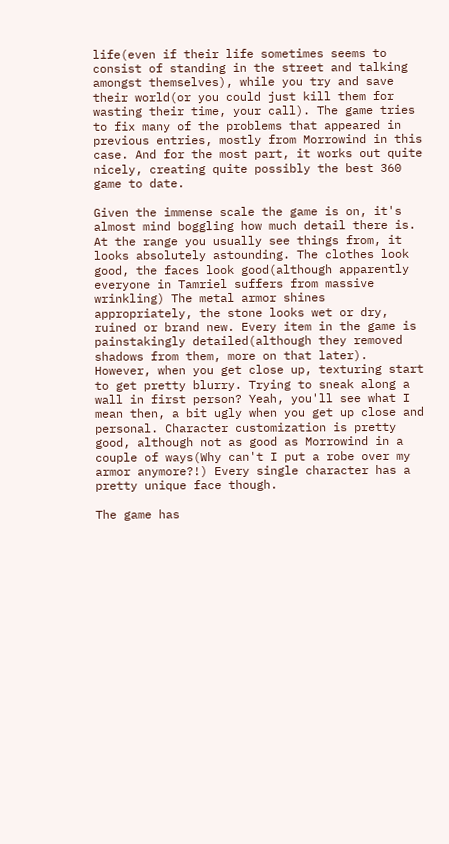life(even if their life sometimes seems to consist of standing in the street and talking amongst themselves), while you try and save their world(or you could just kill them for wasting their time, your call). The game tries to fix many of the problems that appeared in previous entries, mostly from Morrowind in this case. And for the most part, it works out quite nicely, creating quite possibly the best 360 game to date.

Given the immense scale the game is on, it's almost mind boggling how much detail there is. At the range you usually see things from, it looks absolutely astounding. The clothes look good, the faces look good(although apparently everyone in Tamriel suffers from massive wrinkling) The metal armor shines appropriately, the stone looks wet or dry, ruined or brand new. Every item in the game is painstakingly detailed(although they removed shadows from them, more on that later). However, when you get close up, texturing start to get pretty blurry. Trying to sneak along a wall in first person? Yeah, you'll see what I mean then, a bit ugly when you get up close and personal. Character customization is pretty good, although not as good as Morrowind in a couple of ways(Why can't I put a robe over my armor anymore?!) Every single character has a pretty unique face though.

The game has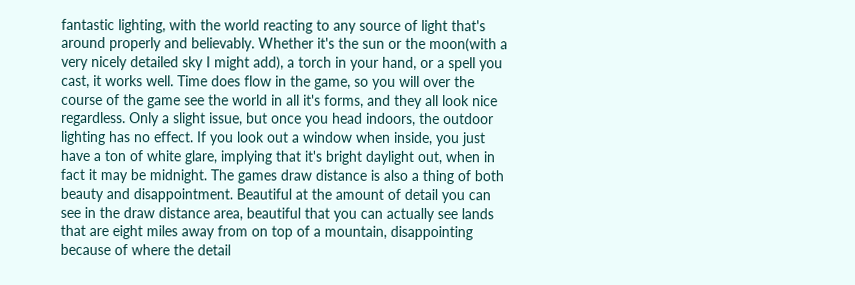fantastic lighting, with the world reacting to any source of light that's around properly and believably. Whether it's the sun or the moon(with a very nicely detailed sky I might add), a torch in your hand, or a spell you cast, it works well. Time does flow in the game, so you will over the course of the game see the world in all it's forms, and they all look nice regardless. Only a slight issue, but once you head indoors, the outdoor lighting has no effect. If you look out a window when inside, you just have a ton of white glare, implying that it's bright daylight out, when in fact it may be midnight. The games draw distance is also a thing of both beauty and disappointment. Beautiful at the amount of detail you can see in the draw distance area, beautiful that you can actually see lands that are eight miles away from on top of a mountain, disappointing because of where the detail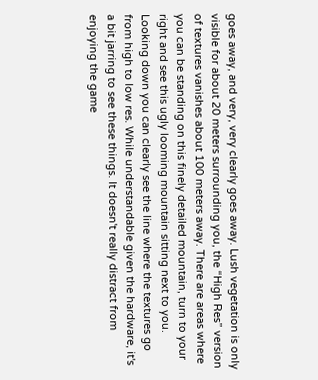goes away, and very, very clearly goes away. Lush vegetation is only visible for about 20 meters surrounding you, the “High Res” version of textures vanishes about 100 meters away. There are areas where you can be standing on this finely detailed mountain, turn to your right and see this ugly looming mountain sitting next to you. Looking down you can clearly see the line where the textures go from high to low res. While understandable given the hardware, it's a bit jarring to see these things. It doesn't really distract from enjoying the game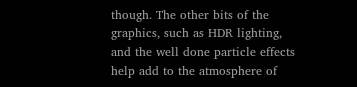though. The other bits of the graphics, such as HDR lighting, and the well done particle effects help add to the atmosphere of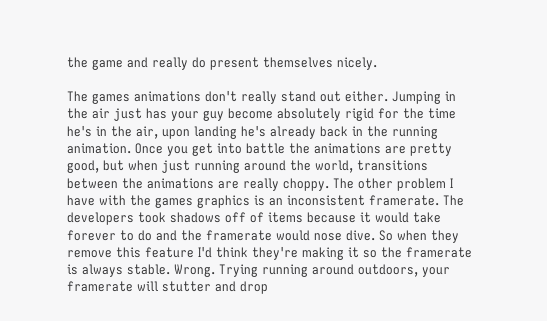the game and really do present themselves nicely.

The games animations don't really stand out either. Jumping in the air just has your guy become absolutely rigid for the time he's in the air, upon landing he's already back in the running animation. Once you get into battle the animations are pretty good, but when just running around the world, transitions between the animations are really choppy. The other problem I have with the games graphics is an inconsistent framerate. The developers took shadows off of items because it would take forever to do and the framerate would nose dive. So when they remove this feature I'd think they're making it so the framerate is always stable. Wrong. Trying running around outdoors, your framerate will stutter and drop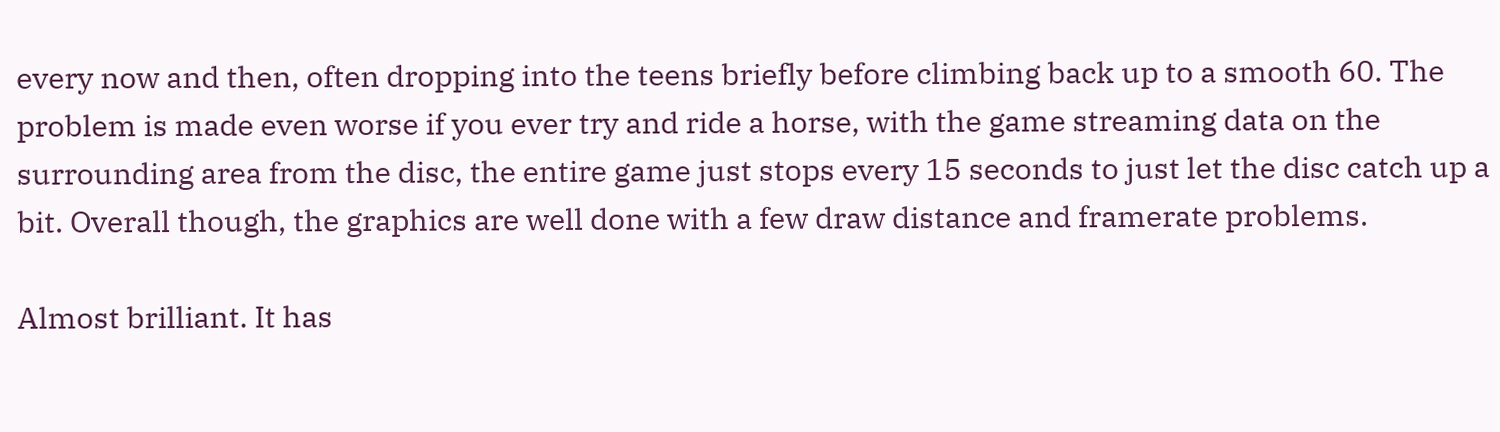every now and then, often dropping into the teens briefly before climbing back up to a smooth 60. The problem is made even worse if you ever try and ride a horse, with the game streaming data on the surrounding area from the disc, the entire game just stops every 15 seconds to just let the disc catch up a bit. Overall though, the graphics are well done with a few draw distance and framerate problems.

Almost brilliant. It has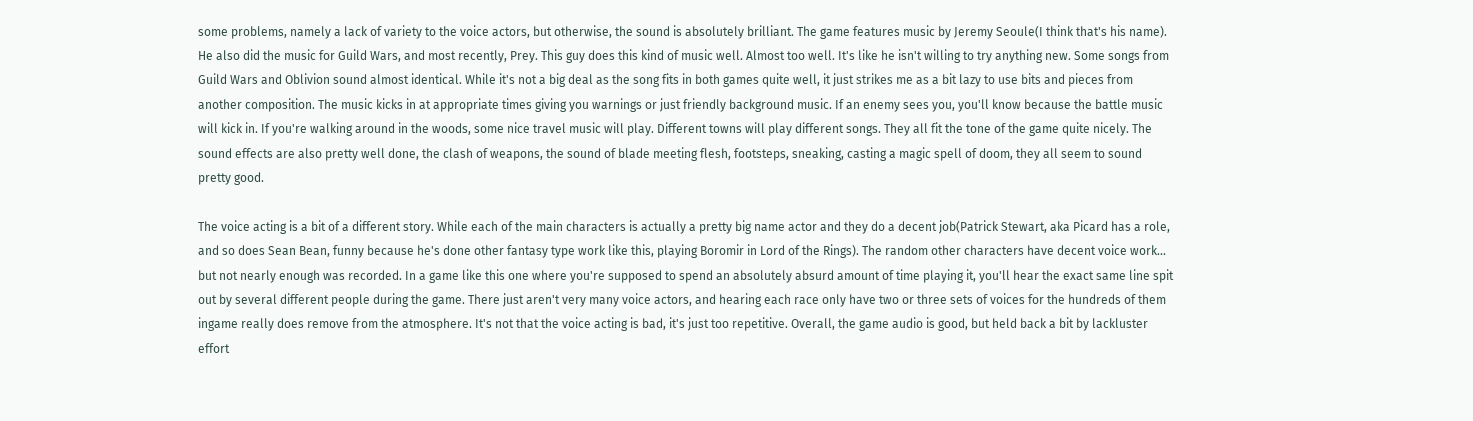some problems, namely a lack of variety to the voice actors, but otherwise, the sound is absolutely brilliant. The game features music by Jeremy Seoule(I think that's his name). He also did the music for Guild Wars, and most recently, Prey. This guy does this kind of music well. Almost too well. It's like he isn't willing to try anything new. Some songs from Guild Wars and Oblivion sound almost identical. While it's not a big deal as the song fits in both games quite well, it just strikes me as a bit lazy to use bits and pieces from another composition. The music kicks in at appropriate times giving you warnings or just friendly background music. If an enemy sees you, you'll know because the battle music will kick in. If you're walking around in the woods, some nice travel music will play. Different towns will play different songs. They all fit the tone of the game quite nicely. The sound effects are also pretty well done, the clash of weapons, the sound of blade meeting flesh, footsteps, sneaking, casting a magic spell of doom, they all seem to sound pretty good.

The voice acting is a bit of a different story. While each of the main characters is actually a pretty big name actor and they do a decent job(Patrick Stewart, aka Picard has a role, and so does Sean Bean, funny because he's done other fantasy type work like this, playing Boromir in Lord of the Rings). The random other characters have decent voice work... but not nearly enough was recorded. In a game like this one where you're supposed to spend an absolutely absurd amount of time playing it, you'll hear the exact same line spit out by several different people during the game. There just aren't very many voice actors, and hearing each race only have two or three sets of voices for the hundreds of them ingame really does remove from the atmosphere. It's not that the voice acting is bad, it's just too repetitive. Overall, the game audio is good, but held back a bit by lackluster effort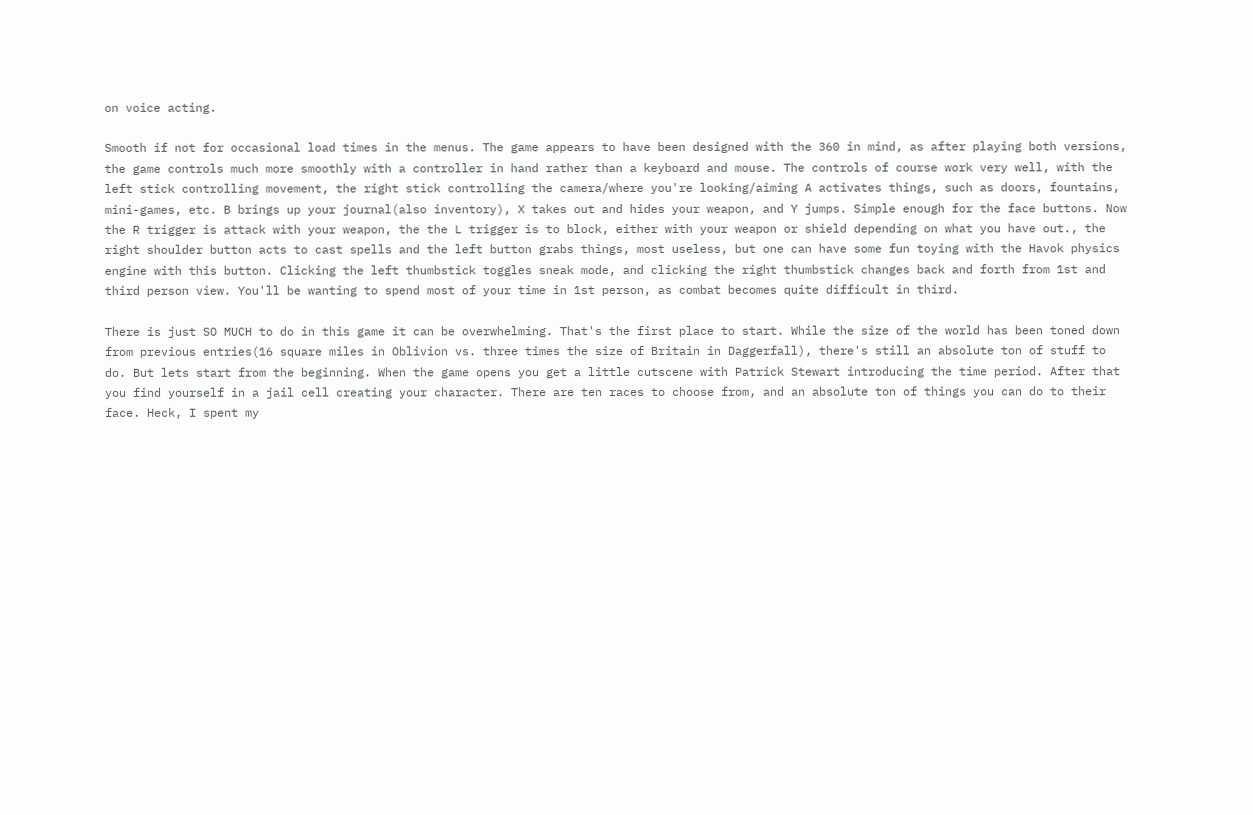on voice acting.

Smooth if not for occasional load times in the menus. The game appears to have been designed with the 360 in mind, as after playing both versions, the game controls much more smoothly with a controller in hand rather than a keyboard and mouse. The controls of course work very well, with the left stick controlling movement, the right stick controlling the camera/where you're looking/aiming A activates things, such as doors, fountains, mini-games, etc. B brings up your journal(also inventory), X takes out and hides your weapon, and Y jumps. Simple enough for the face buttons. Now the R trigger is attack with your weapon, the the L trigger is to block, either with your weapon or shield depending on what you have out., the right shoulder button acts to cast spells and the left button grabs things, most useless, but one can have some fun toying with the Havok physics engine with this button. Clicking the left thumbstick toggles sneak mode, and clicking the right thumbstick changes back and forth from 1st and third person view. You'll be wanting to spend most of your time in 1st person, as combat becomes quite difficult in third.

There is just SO MUCH to do in this game it can be overwhelming. That's the first place to start. While the size of the world has been toned down from previous entries(16 square miles in Oblivion vs. three times the size of Britain in Daggerfall), there's still an absolute ton of stuff to do. But lets start from the beginning. When the game opens you get a little cutscene with Patrick Stewart introducing the time period. After that you find yourself in a jail cell creating your character. There are ten races to choose from, and an absolute ton of things you can do to their face. Heck, I spent my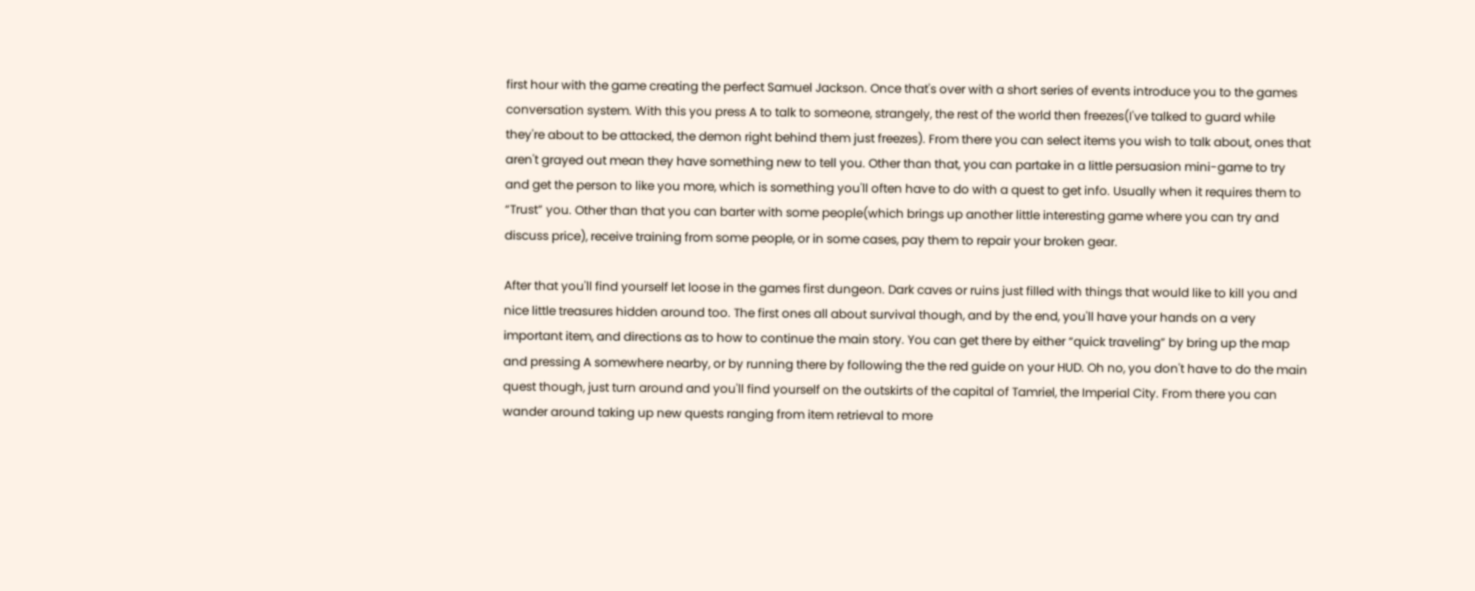first hour with the game creating the perfect Samuel Jackson. Once that's over with a short series of events introduce you to the games conversation system. With this you press A to talk to someone, strangely, the rest of the world then freezes(I've talked to guard while they're about to be attacked, the demon right behind them just freezes). From there you can select items you wish to talk about, ones that aren't grayed out mean they have something new to tell you. Other than that, you can partake in a little persuasion mini-game to try and get the person to like you more, which is something you'll often have to do with a quest to get info. Usually when it requires them to “Trust” you. Other than that you can barter with some people(which brings up another little interesting game where you can try and discuss price), receive training from some people, or in some cases, pay them to repair your broken gear.

After that you'll find yourself let loose in the games first dungeon. Dark caves or ruins just filled with things that would like to kill you and nice little treasures hidden around too. The first ones all about survival though, and by the end, you'll have your hands on a very important item, and directions as to how to continue the main story. You can get there by either “quick traveling” by bring up the map and pressing A somewhere nearby, or by running there by following the the red guide on your HUD. Oh no, you don't have to do the main quest though, just turn around and you'll find yourself on the outskirts of the capital of Tamriel, the Imperial City. From there you can wander around taking up new quests ranging from item retrieval to more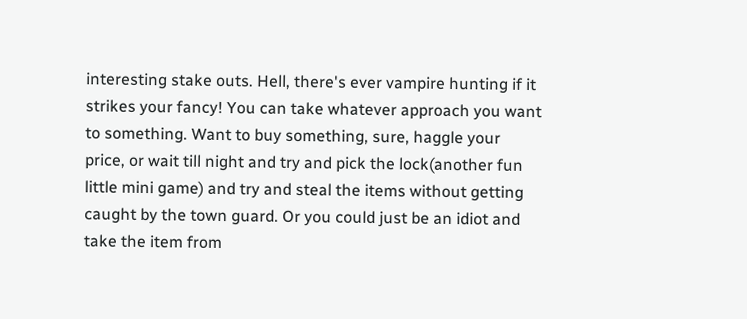interesting stake outs. Hell, there's ever vampire hunting if it strikes your fancy! You can take whatever approach you want to something. Want to buy something, sure, haggle your price, or wait till night and try and pick the lock(another fun little mini game) and try and steal the items without getting caught by the town guard. Or you could just be an idiot and take the item from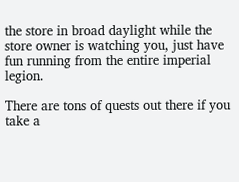the store in broad daylight while the store owner is watching you, just have fun running from the entire imperial legion.

There are tons of quests out there if you take a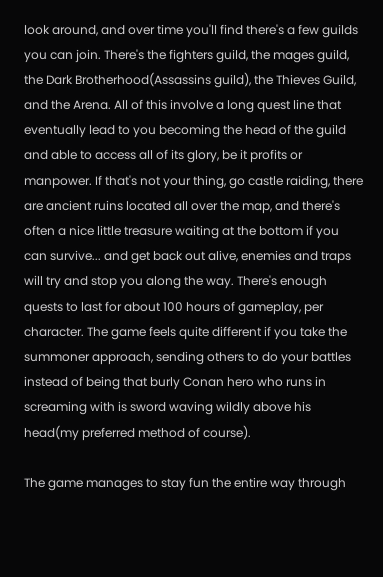look around, and over time you'll find there's a few guilds you can join. There's the fighters guild, the mages guild, the Dark Brotherhood(Assassins guild), the Thieves Guild, and the Arena. All of this involve a long quest line that eventually lead to you becoming the head of the guild and able to access all of its glory, be it profits or manpower. If that's not your thing, go castle raiding, there are ancient ruins located all over the map, and there's often a nice little treasure waiting at the bottom if you can survive... and get back out alive, enemies and traps will try and stop you along the way. There's enough quests to last for about 100 hours of gameplay, per character. The game feels quite different if you take the summoner approach, sending others to do your battles instead of being that burly Conan hero who runs in screaming with is sword waving wildly above his head(my preferred method of course).

The game manages to stay fun the entire way through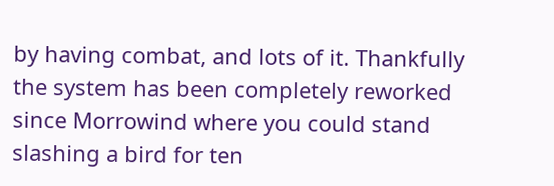by having combat, and lots of it. Thankfully the system has been completely reworked since Morrowind where you could stand slashing a bird for ten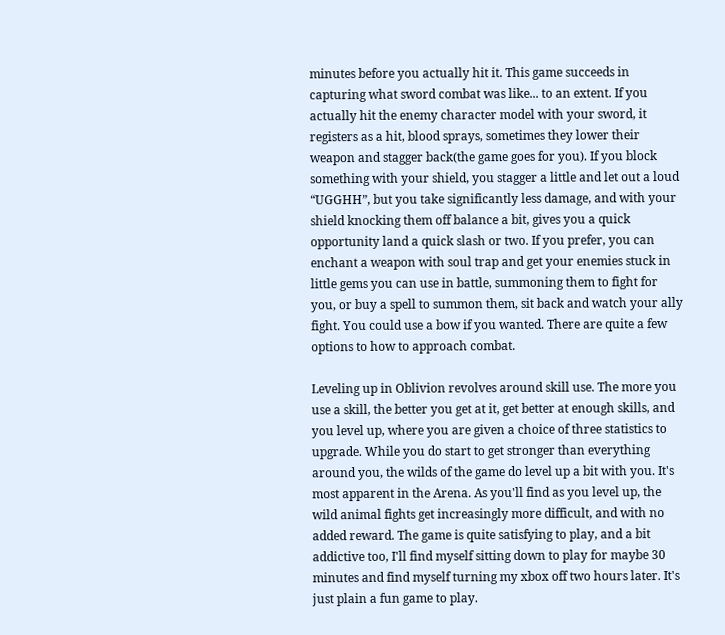minutes before you actually hit it. This game succeeds in capturing what sword combat was like... to an extent. If you actually hit the enemy character model with your sword, it registers as a hit, blood sprays, sometimes they lower their weapon and stagger back(the game goes for you). If you block something with your shield, you stagger a little and let out a loud “UGGHH”, but you take significantly less damage, and with your shield knocking them off balance a bit, gives you a quick opportunity land a quick slash or two. If you prefer, you can enchant a weapon with soul trap and get your enemies stuck in little gems you can use in battle, summoning them to fight for you, or buy a spell to summon them, sit back and watch your ally fight. You could use a bow if you wanted. There are quite a few options to how to approach combat.

Leveling up in Oblivion revolves around skill use. The more you use a skill, the better you get at it, get better at enough skills, and you level up, where you are given a choice of three statistics to upgrade. While you do start to get stronger than everything around you, the wilds of the game do level up a bit with you. It's most apparent in the Arena. As you'll find as you level up, the wild animal fights get increasingly more difficult, and with no added reward. The game is quite satisfying to play, and a bit addictive too, I'll find myself sitting down to play for maybe 30 minutes and find myself turning my xbox off two hours later. It's just plain a fun game to play.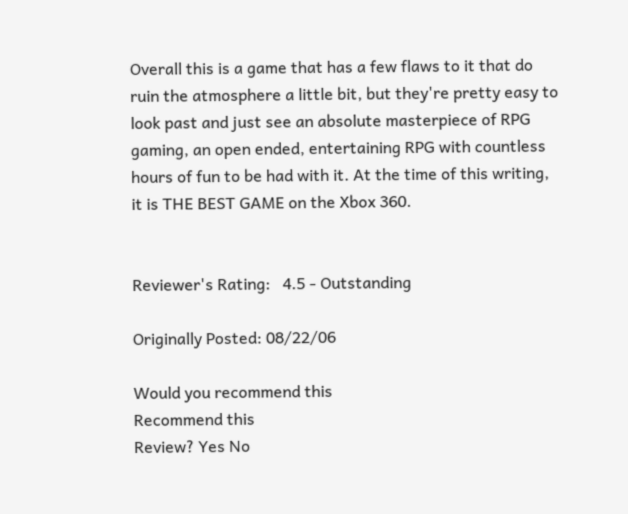Overall this is a game that has a few flaws to it that do ruin the atmosphere a little bit, but they're pretty easy to look past and just see an absolute masterpiece of RPG gaming, an open ended, entertaining RPG with countless hours of fun to be had with it. At the time of this writing, it is THE BEST GAME on the Xbox 360.


Reviewer's Rating:   4.5 - Outstanding

Originally Posted: 08/22/06

Would you recommend this
Recommend this
Review? Yes No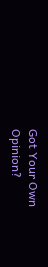Got Your Own Opinion?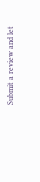Submit a review and let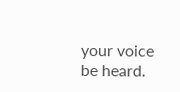your voice be heard.